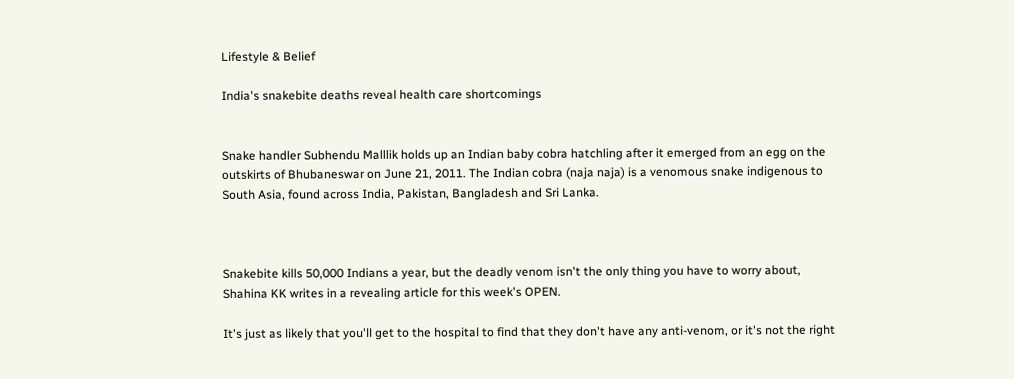Lifestyle & Belief

India's snakebite deaths reveal health care shortcomings


Snake handler Subhendu Malllik holds up an Indian baby cobra hatchling after it emerged from an egg on the outskirts of Bhubaneswar on June 21, 2011. The Indian cobra (naja naja) is a venomous snake indigenous to South Asia, found across India, Pakistan, Bangladesh and Sri Lanka.



Snakebite kills 50,000 Indians a year, but the deadly venom isn't the only thing you have to worry about, Shahina KK writes in a revealing article for this week's OPEN.

It's just as likely that you'll get to the hospital to find that they don't have any anti-venom, or it's not the right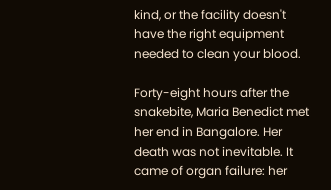kind, or the facility doesn't have the right equipment needed to clean your blood.

Forty-eight hours after the snakebite, Maria Benedict met her end in Bangalore. Her death was not inevitable. It came of organ failure: her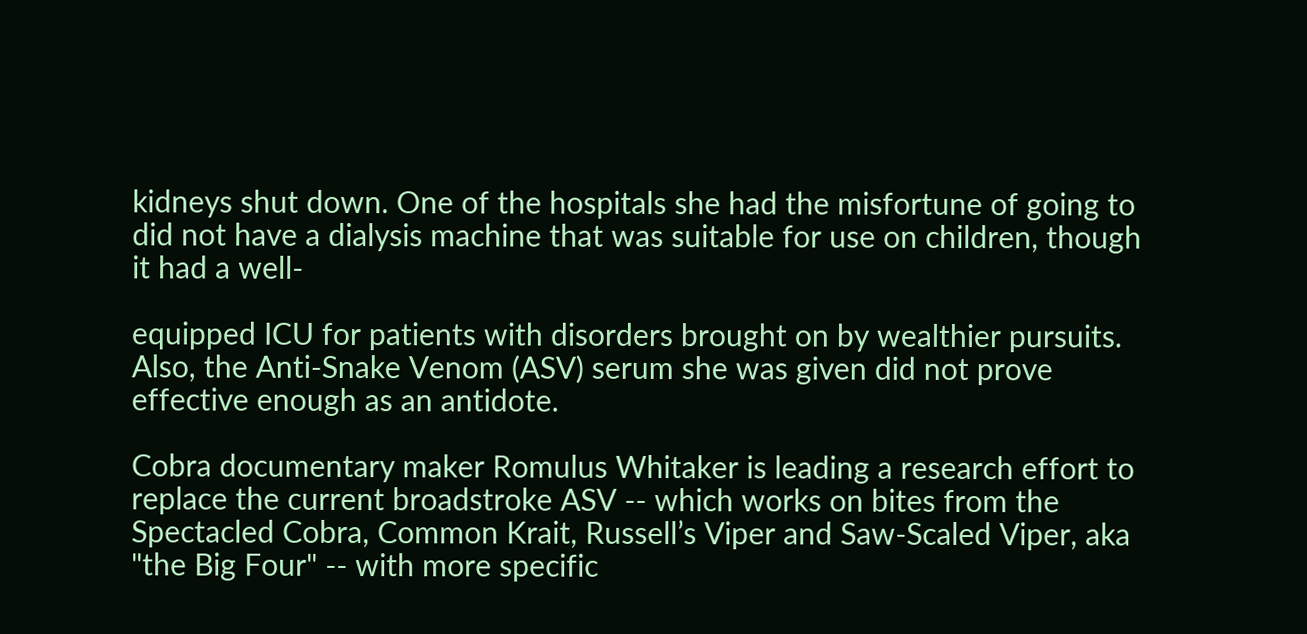kidneys shut down. One of the hospitals she had the misfortune of going to did not have a dialysis machine that was suitable for use on children, though it had a well-

equipped ICU for patients with disorders brought on by wealthier pursuits. Also, the Anti-Snake Venom (ASV) serum she was given did not prove effective enough as an antidote.

Cobra documentary maker Romulus Whitaker is leading a research effort to replace the current broadstroke ASV -- which works on bites from the Spectacled Cobra, Common Krait, Russell’s Viper and Saw-Scaled Viper, aka "the Big Four" -- with more specific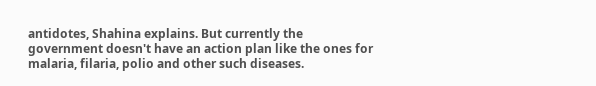antidotes, Shahina explains. But currently the government doesn't have an action plan like the ones for malaria, filaria, polio and other such diseases.